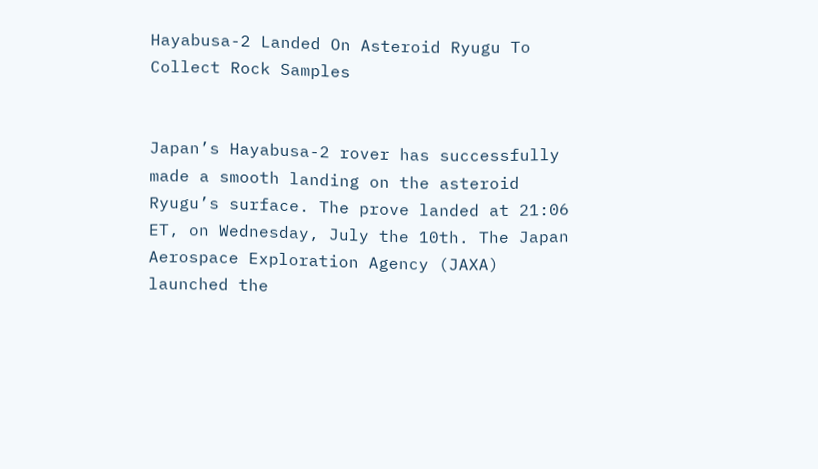Hayabusa-2 Landed On Asteroid Ryugu To Collect Rock Samples


Japan’s Hayabusa-2 rover has successfully made a smooth landing on the asteroid Ryugu’s surface. The prove landed at 21:06 ET, on Wednesday, July the 10th. The Japan Aerospace Exploration Agency (JAXA) launched the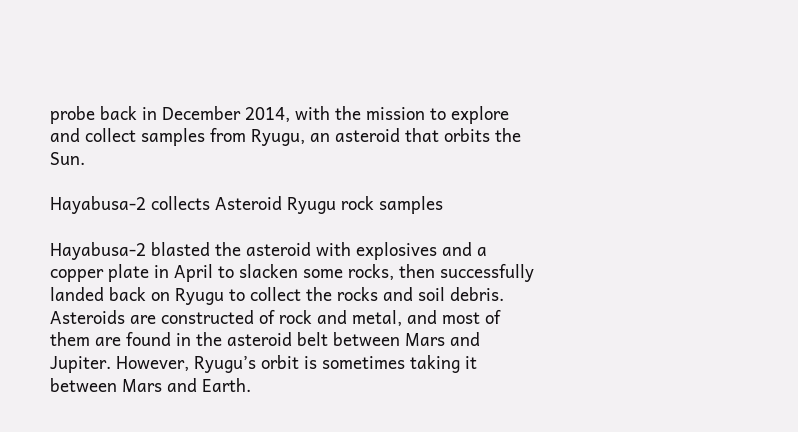probe back in December 2014, with the mission to explore and collect samples from Ryugu, an asteroid that orbits the Sun.

Hayabusa-2 collects Asteroid Ryugu rock samples

Hayabusa-2 blasted the asteroid with explosives and a copper plate in April to slacken some rocks, then successfully landed back on Ryugu to collect the rocks and soil debris. Asteroids are constructed of rock and metal, and most of them are found in the asteroid belt between Mars and Jupiter. However, Ryugu’s orbit is sometimes taking it between Mars and Earth.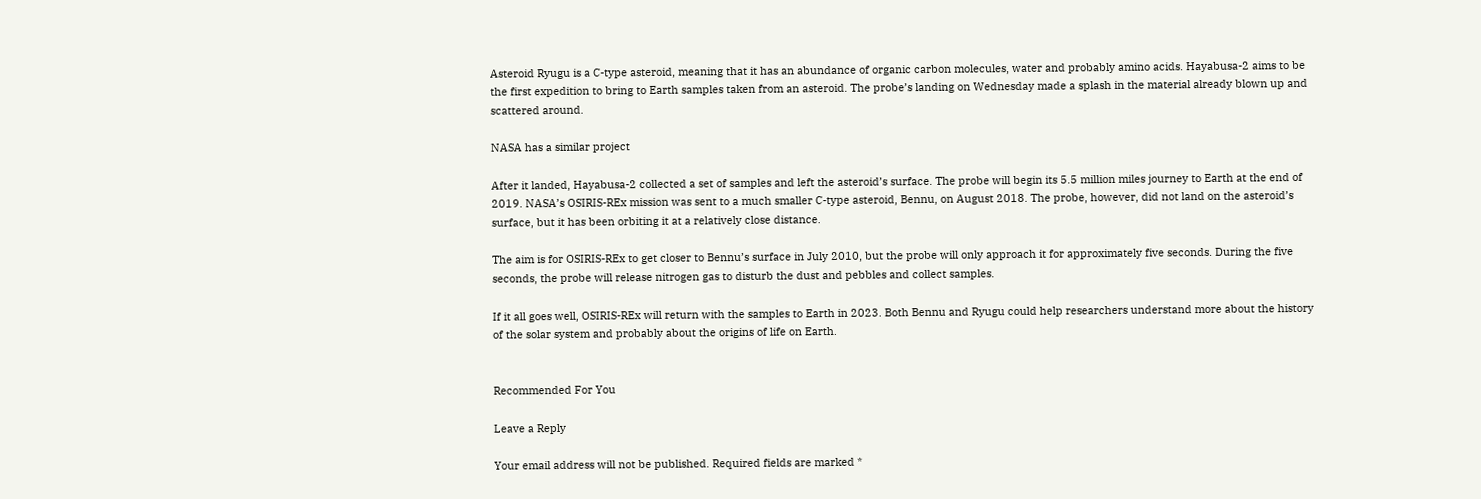Asteroid Ryugu is a C-type asteroid, meaning that it has an abundance of organic carbon molecules, water and probably amino acids. Hayabusa-2 aims to be the first expedition to bring to Earth samples taken from an asteroid. The probe’s landing on Wednesday made a splash in the material already blown up and scattered around.

NASA has a similar project

After it landed, Hayabusa-2 collected a set of samples and left the asteroid’s surface. The probe will begin its 5.5 million miles journey to Earth at the end of 2019. NASA’s OSIRIS-REx mission was sent to a much smaller C-type asteroid, Bennu, on August 2018. The probe, however, did not land on the asteroid’s surface, but it has been orbiting it at a relatively close distance.

The aim is for OSIRIS-REx to get closer to Bennu’s surface in July 2010, but the probe will only approach it for approximately five seconds. During the five seconds, the probe will release nitrogen gas to disturb the dust and pebbles and collect samples.

If it all goes well, OSIRIS-REx will return with the samples to Earth in 2023. Both Bennu and Ryugu could help researchers understand more about the history of the solar system and probably about the origins of life on Earth.


Recommended For You

Leave a Reply

Your email address will not be published. Required fields are marked *